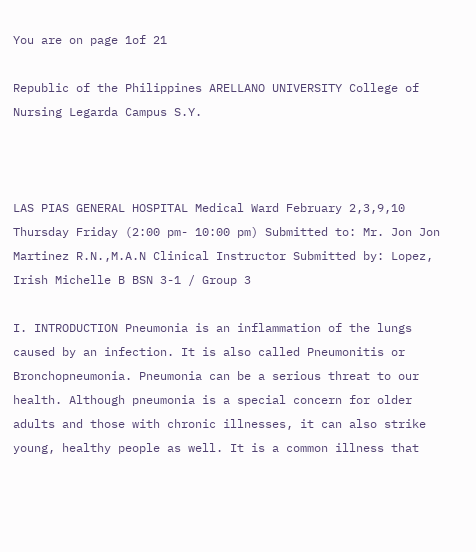You are on page 1of 21

Republic of the Philippines ARELLANO UNIVERSITY College of Nursing Legarda Campus S.Y.



LAS PIAS GENERAL HOSPITAL Medical Ward February 2,3,9,10 Thursday Friday (2:00 pm- 10:00 pm) Submitted to: Mr. Jon Jon Martinez R.N.,M.A.N Clinical Instructor Submitted by: Lopez, Irish Michelle B BSN 3-1 / Group 3

I. INTRODUCTION Pneumonia is an inflammation of the lungs caused by an infection. It is also called Pneumonitis or Bronchopneumonia. Pneumonia can be a serious threat to our health. Although pneumonia is a special concern for older adults and those with chronic illnesses, it can also strike young, healthy people as well. It is a common illness that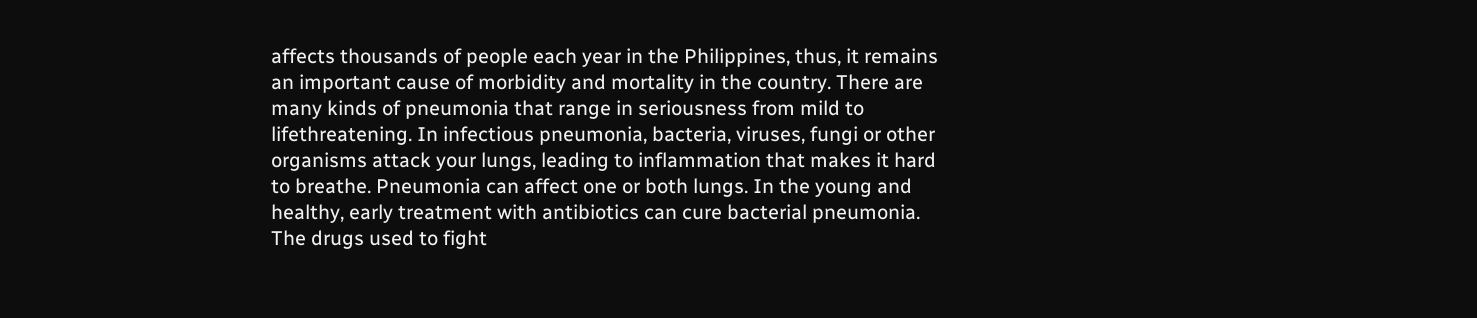affects thousands of people each year in the Philippines, thus, it remains an important cause of morbidity and mortality in the country. There are many kinds of pneumonia that range in seriousness from mild to lifethreatening. In infectious pneumonia, bacteria, viruses, fungi or other organisms attack your lungs, leading to inflammation that makes it hard to breathe. Pneumonia can affect one or both lungs. In the young and healthy, early treatment with antibiotics can cure bacterial pneumonia. The drugs used to fight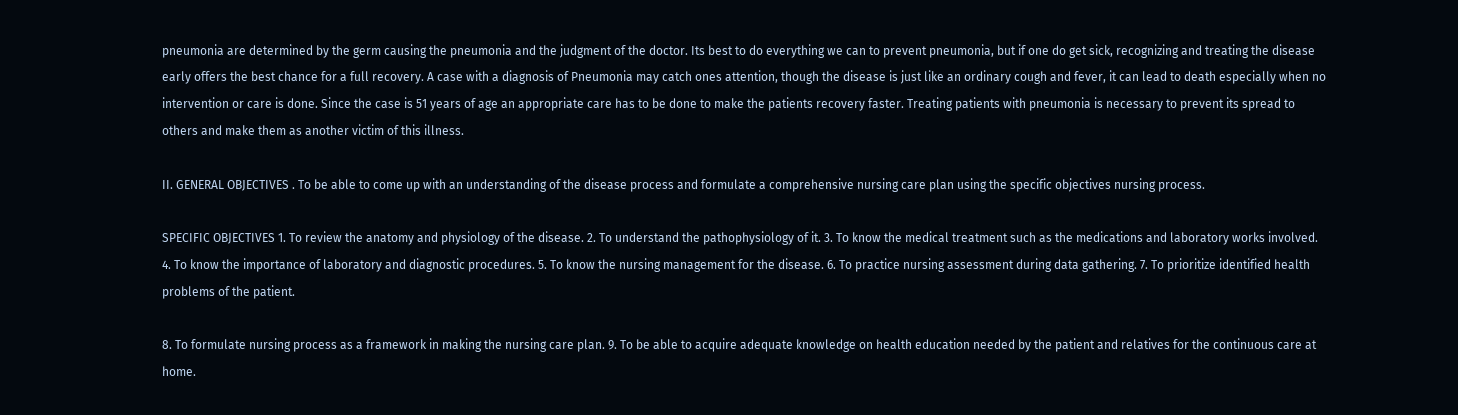pneumonia are determined by the germ causing the pneumonia and the judgment of the doctor. Its best to do everything we can to prevent pneumonia, but if one do get sick, recognizing and treating the disease early offers the best chance for a full recovery. A case with a diagnosis of Pneumonia may catch ones attention, though the disease is just like an ordinary cough and fever, it can lead to death especially when no intervention or care is done. Since the case is 51 years of age an appropriate care has to be done to make the patients recovery faster. Treating patients with pneumonia is necessary to prevent its spread to others and make them as another victim of this illness.

II. GENERAL OBJECTIVES . To be able to come up with an understanding of the disease process and formulate a comprehensive nursing care plan using the specific objectives nursing process.

SPECIFIC OBJECTIVES 1. To review the anatomy and physiology of the disease. 2. To understand the pathophysiology of it. 3. To know the medical treatment such as the medications and laboratory works involved. 4. To know the importance of laboratory and diagnostic procedures. 5. To know the nursing management for the disease. 6. To practice nursing assessment during data gathering. 7. To prioritize identified health problems of the patient.

8. To formulate nursing process as a framework in making the nursing care plan. 9. To be able to acquire adequate knowledge on health education needed by the patient and relatives for the continuous care at home.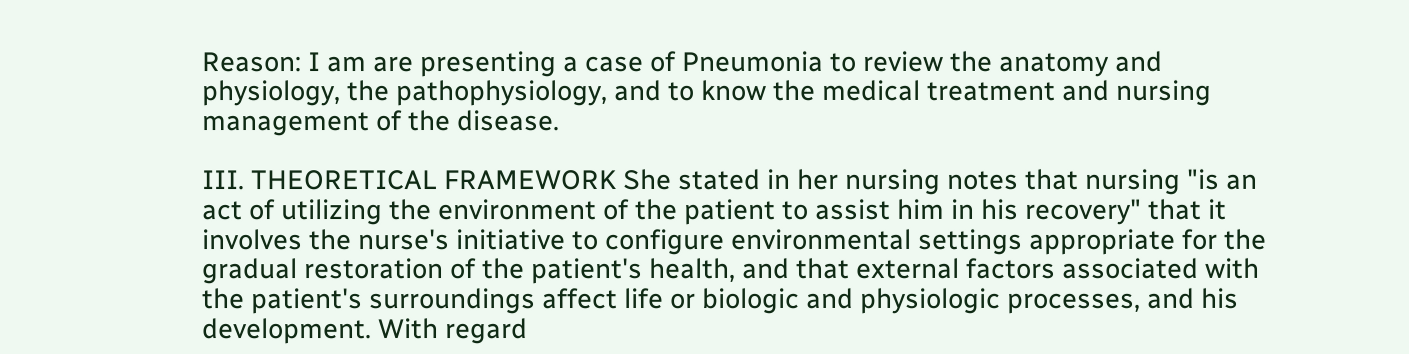Reason: I am are presenting a case of Pneumonia to review the anatomy and physiology, the pathophysiology, and to know the medical treatment and nursing management of the disease.

III. THEORETICAL FRAMEWORK She stated in her nursing notes that nursing "is an act of utilizing the environment of the patient to assist him in his recovery" that it involves the nurse's initiative to configure environmental settings appropriate for the gradual restoration of the patient's health, and that external factors associated with the patient's surroundings affect life or biologic and physiologic processes, and his development. With regard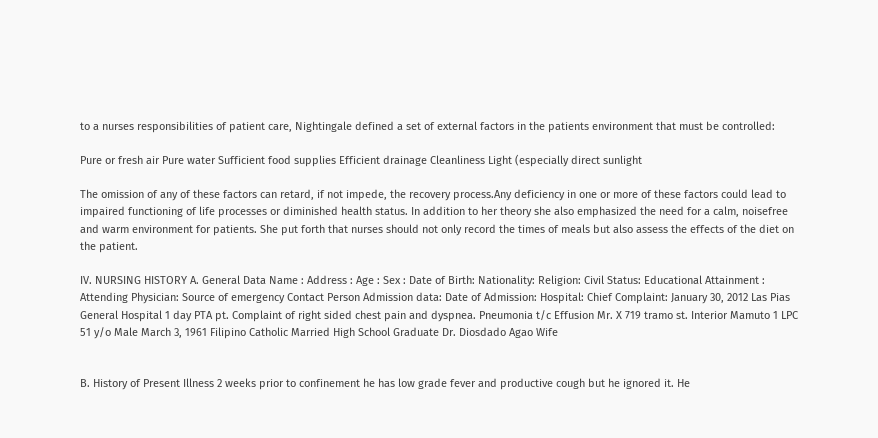to a nurses responsibilities of patient care, Nightingale defined a set of external factors in the patients environment that must be controlled:

Pure or fresh air Pure water Sufficient food supplies Efficient drainage Cleanliness Light (especially direct sunlight

The omission of any of these factors can retard, if not impede, the recovery process.Any deficiency in one or more of these factors could lead to impaired functioning of life processes or diminished health status. In addition to her theory she also emphasized the need for a calm, noisefree and warm environment for patients. She put forth that nurses should not only record the times of meals but also assess the effects of the diet on the patient.

IV. NURSING HISTORY A. General Data Name : Address : Age : Sex : Date of Birth: Nationality: Religion: Civil Status: Educational Attainment : Attending Physician: Source of emergency Contact Person Admission data: Date of Admission: Hospital: Chief Complaint: January 30, 2012 Las Pias General Hospital 1 day PTA pt. Complaint of right sided chest pain and dyspnea. Pneumonia t/c Effusion Mr. X 719 tramo st. Interior Mamuto 1 LPC 51 y/o Male March 3, 1961 Filipino Catholic Married High School Graduate Dr. Diosdado Agao Wife


B. History of Present Illness 2 weeks prior to confinement he has low grade fever and productive cough but he ignored it. He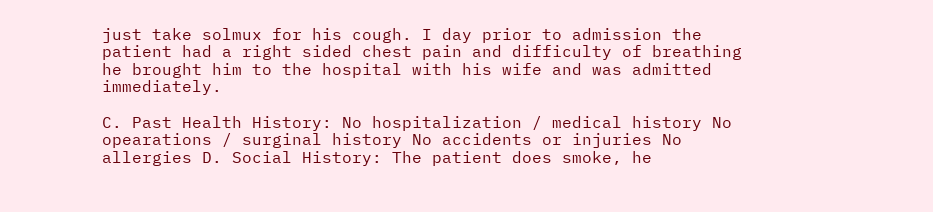just take solmux for his cough. I day prior to admission the patient had a right sided chest pain and difficulty of breathing he brought him to the hospital with his wife and was admitted immediately.

C. Past Health History: No hospitalization / medical history No opearations / surginal history No accidents or injuries No allergies D. Social History: The patient does smoke, he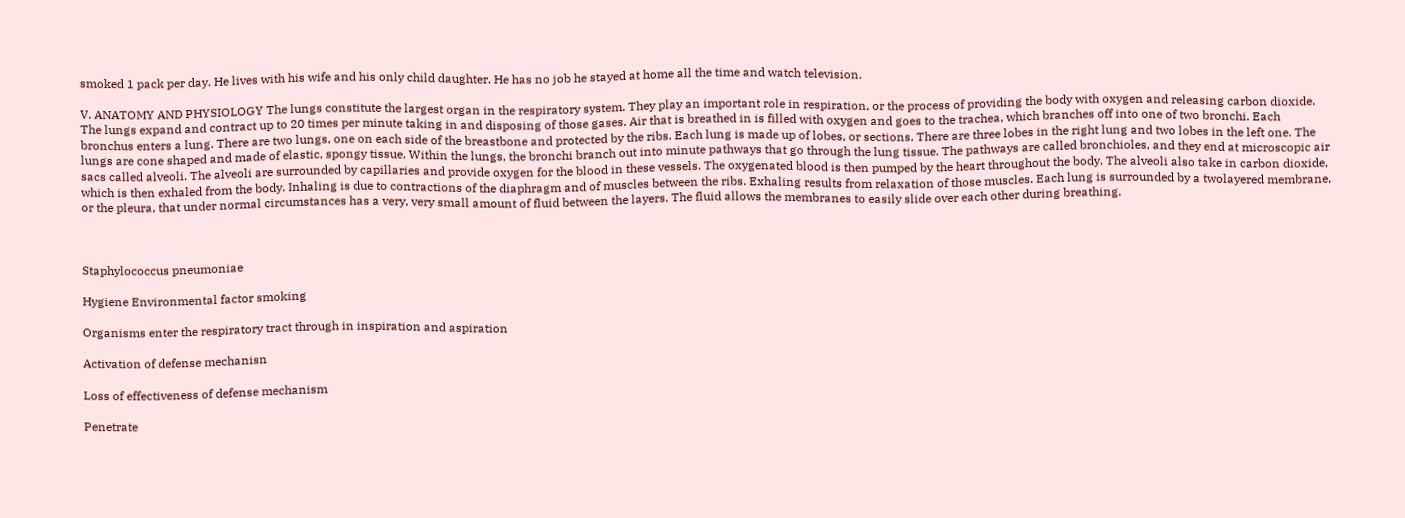smoked 1 pack per day. He lives with his wife and his only child daughter. He has no job he stayed at home all the time and watch television.

V. ANATOMY AND PHYSIOLOGY The lungs constitute the largest organ in the respiratory system. They play an important role in respiration, or the process of providing the body with oxygen and releasing carbon dioxide. The lungs expand and contract up to 20 times per minute taking in and disposing of those gases. Air that is breathed in is filled with oxygen and goes to the trachea, which branches off into one of two bronchi. Each bronchus enters a lung. There are two lungs, one on each side of the breastbone and protected by the ribs. Each lung is made up of lobes, or sections. There are three lobes in the right lung and two lobes in the left one. The lungs are cone shaped and made of elastic, spongy tissue. Within the lungs, the bronchi branch out into minute pathways that go through the lung tissue. The pathways are called bronchioles, and they end at microscopic air sacs called alveoli. The alveoli are surrounded by capillaries and provide oxygen for the blood in these vessels. The oxygenated blood is then pumped by the heart throughout the body. The alveoli also take in carbon dioxide, which is then exhaled from the body. Inhaling is due to contractions of the diaphragm and of muscles between the ribs. Exhaling results from relaxation of those muscles. Each lung is surrounded by a twolayered membrane, or the pleura, that under normal circumstances has a very, very small amount of fluid between the layers. The fluid allows the membranes to easily slide over each other during breathing.



Staphylococcus pneumoniae

Hygiene Environmental factor smoking

Organisms enter the respiratory tract through in inspiration and aspiration

Activation of defense mechanisn

Loss of effectiveness of defense mechanism

Penetrate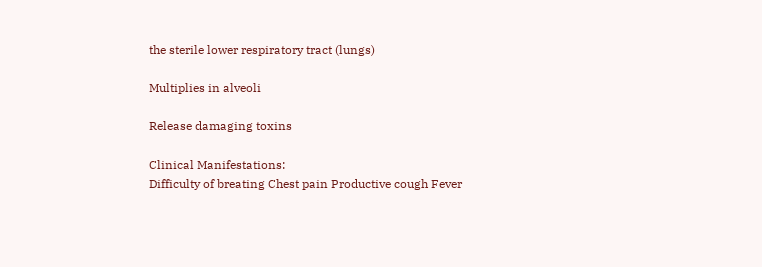the sterile lower respiratory tract (lungs)

Multiplies in alveoli

Release damaging toxins

Clinical Manifestations:
Difficulty of breating Chest pain Productive cough Fever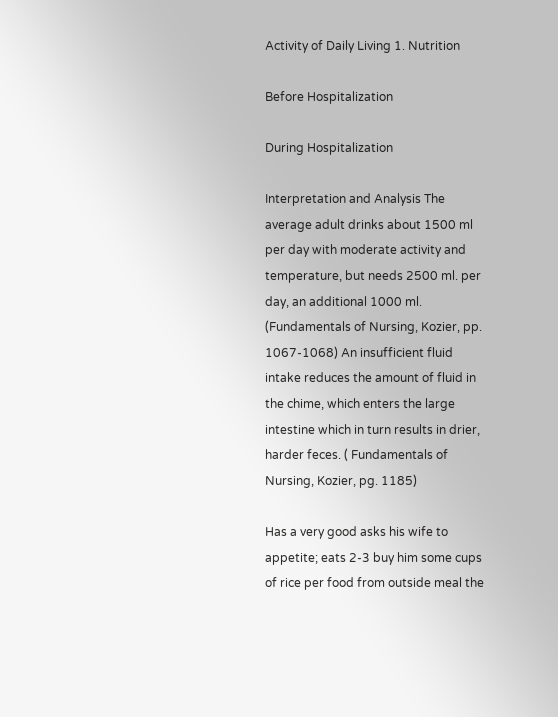Activity of Daily Living 1. Nutrition

Before Hospitalization

During Hospitalization

Interpretation and Analysis The average adult drinks about 1500 ml per day with moderate activity and temperature, but needs 2500 ml. per day, an additional 1000 ml. (Fundamentals of Nursing, Kozier, pp. 1067-1068) An insufficient fluid intake reduces the amount of fluid in the chime, which enters the large intestine which in turn results in drier, harder feces. ( Fundamentals of Nursing, Kozier, pg. 1185)

Has a very good asks his wife to appetite; eats 2-3 buy him some cups of rice per food from outside meal the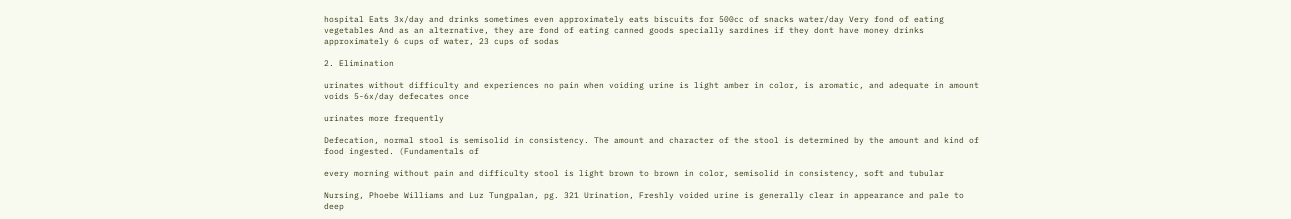hospital Eats 3x/day and drinks sometimes even approximately eats biscuits for 500cc of snacks water/day Very fond of eating vegetables And as an alternative, they are fond of eating canned goods specially sardines if they dont have money drinks approximately 6 cups of water, 23 cups of sodas

2. Elimination

urinates without difficulty and experiences no pain when voiding urine is light amber in color, is aromatic, and adequate in amount voids 5-6x/day defecates once

urinates more frequently

Defecation, normal stool is semisolid in consistency. The amount and character of the stool is determined by the amount and kind of food ingested. (Fundamentals of

every morning without pain and difficulty stool is light brown to brown in color, semisolid in consistency, soft and tubular

Nursing, Phoebe Williams and Luz Tungpalan, pg. 321 Urination, Freshly voided urine is generally clear in appearance and pale to deep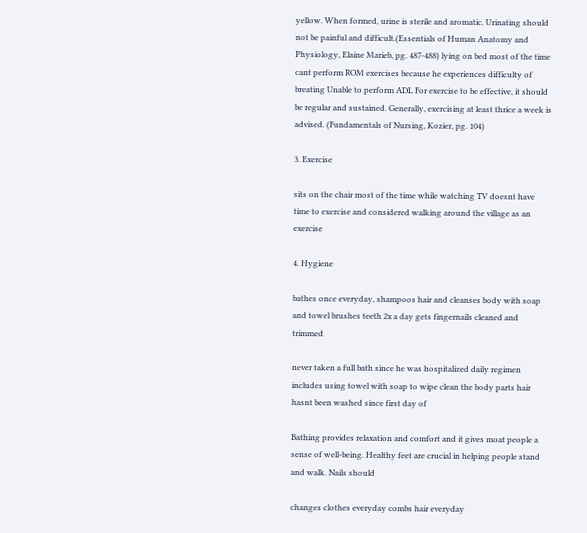yellow. When formed, urine is sterile and aromatic. Urinating should not be painful and difficult.(Essentials of Human Anatomy and Physiology, Elaine Marieb, pg. 487-488) lying on bed most of the time cant perform ROM exercises because he experiences difficulty of breating Unable to perform ADL For exercise to be effective, it should be regular and sustained. Generally, exercising at least thrice a week is advised. (Fundamentals of Nursing, Kozier, pg. 104)

3. Exercise

sits on the chair most of the time while watching TV doesnt have time to exercise and considered walking around the village as an exercise

4. Hygiene

bathes once everyday, shampoos hair and cleanses body with soap and towel brushes teeth 2x a day gets fingernails cleaned and trimmed

never taken a full bath since he was hospitalized daily regimen includes using towel with soap to wipe clean the body parts hair hasnt been washed since first day of

Bathing provides relaxation and comfort and it gives moat people a sense of well-being. Healthy feet are crucial in helping people stand and walk. Nails should

changes clothes everyday combs hair everyday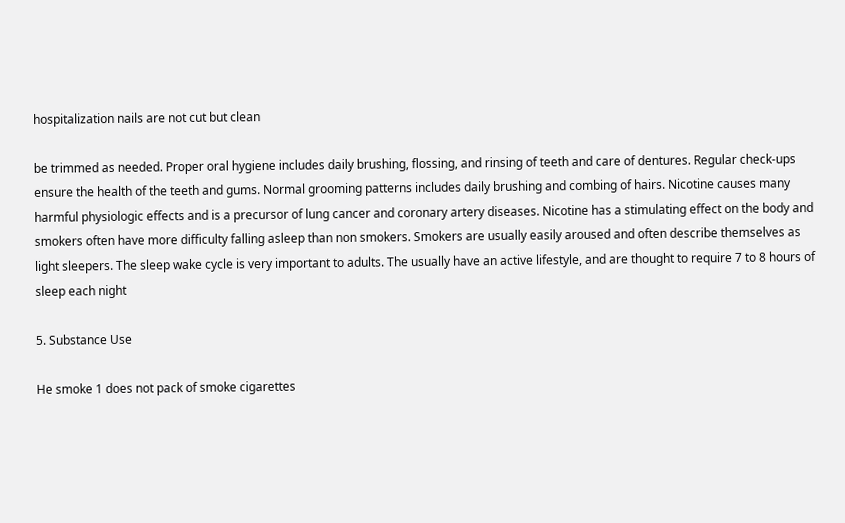hospitalization nails are not cut but clean

be trimmed as needed. Proper oral hygiene includes daily brushing, flossing, and rinsing of teeth and care of dentures. Regular check-ups ensure the health of the teeth and gums. Normal grooming patterns includes daily brushing and combing of hairs. Nicotine causes many harmful physiologic effects and is a precursor of lung cancer and coronary artery diseases. Nicotine has a stimulating effect on the body and smokers often have more difficulty falling asleep than non smokers. Smokers are usually easily aroused and often describe themselves as light sleepers. The sleep wake cycle is very important to adults. The usually have an active lifestyle, and are thought to require 7 to 8 hours of sleep each night

5. Substance Use

He smoke 1 does not pack of smoke cigarettes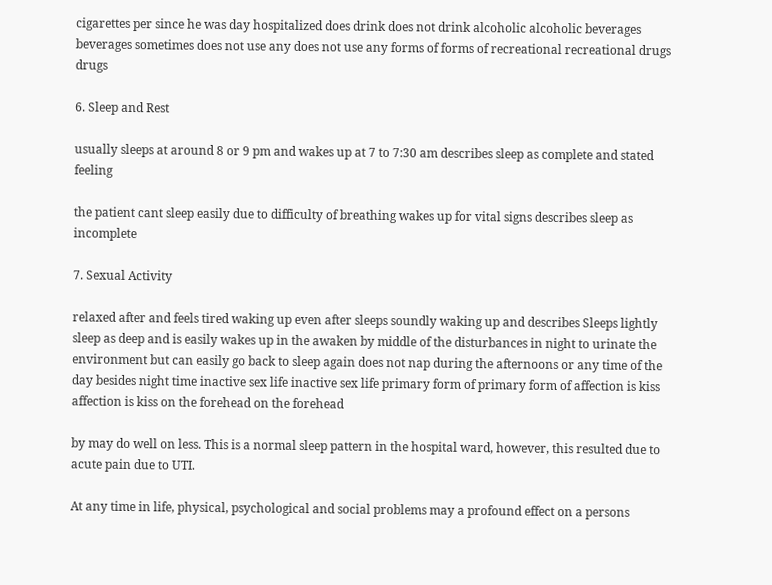cigarettes per since he was day hospitalized does drink does not drink alcoholic alcoholic beverages beverages sometimes does not use any does not use any forms of forms of recreational recreational drugs drugs

6. Sleep and Rest

usually sleeps at around 8 or 9 pm and wakes up at 7 to 7:30 am describes sleep as complete and stated feeling

the patient cant sleep easily due to difficulty of breathing wakes up for vital signs describes sleep as incomplete

7. Sexual Activity

relaxed after and feels tired waking up even after sleeps soundly waking up and describes Sleeps lightly sleep as deep and is easily wakes up in the awaken by middle of the disturbances in night to urinate the environment but can easily go back to sleep again does not nap during the afternoons or any time of the day besides night time inactive sex life inactive sex life primary form of primary form of affection is kiss affection is kiss on the forehead on the forehead

by may do well on less. This is a normal sleep pattern in the hospital ward, however, this resulted due to acute pain due to UTI.

At any time in life, physical, psychological and social problems may a profound effect on a persons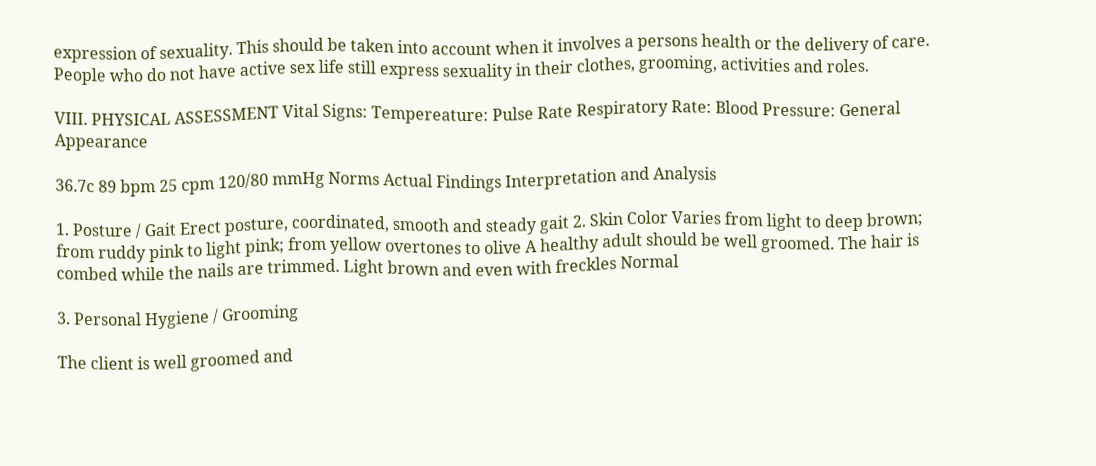expression of sexuality. This should be taken into account when it involves a persons health or the delivery of care. People who do not have active sex life still express sexuality in their clothes, grooming, activities and roles.

VIII. PHYSICAL ASSESSMENT Vital Signs: Tempereature: Pulse Rate Respiratory Rate: Blood Pressure: General Appearance

36.7c 89 bpm 25 cpm 120/80 mmHg Norms Actual Findings Interpretation and Analysis

1. Posture / Gait Erect posture, coordinated, smooth and steady gait 2. Skin Color Varies from light to deep brown; from ruddy pink to light pink; from yellow overtones to olive A healthy adult should be well groomed. The hair is combed while the nails are trimmed. Light brown and even with freckles Normal

3. Personal Hygiene / Grooming

The client is well groomed and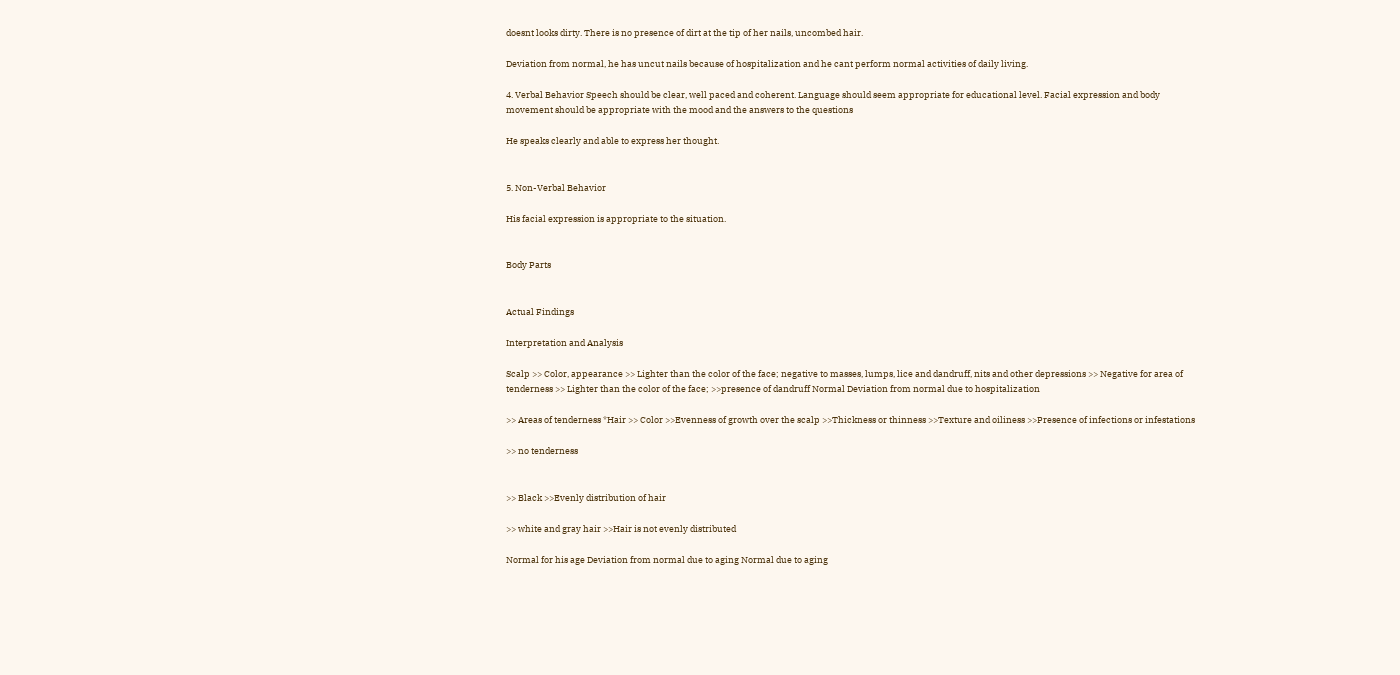doesnt looks dirty. There is no presence of dirt at the tip of her nails, uncombed hair.

Deviation from normal, he has uncut nails because of hospitalization and he cant perform normal activities of daily living.

4. Verbal Behavior Speech should be clear, well paced and coherent. Language should seem appropriate for educational level. Facial expression and body movement should be appropriate with the mood and the answers to the questions

He speaks clearly and able to express her thought.


5. Non-Verbal Behavior

His facial expression is appropriate to the situation.


Body Parts


Actual Findings

Interpretation and Analysis

Scalp >> Color, appearance >> Lighter than the color of the face; negative to masses, lumps, lice and dandruff, nits and other depressions >> Negative for area of tenderness >> Lighter than the color of the face; >>presence of dandruff Normal Deviation from normal due to hospitalization

>> Areas of tenderness *Hair >> Color >>Evenness of growth over the scalp >>Thickness or thinness >>Texture and oiliness >>Presence of infections or infestations

>> no tenderness


>> Black >>Evenly distribution of hair

>> white and gray hair >>Hair is not evenly distributed

Normal for his age Deviation from normal due to aging Normal due to aging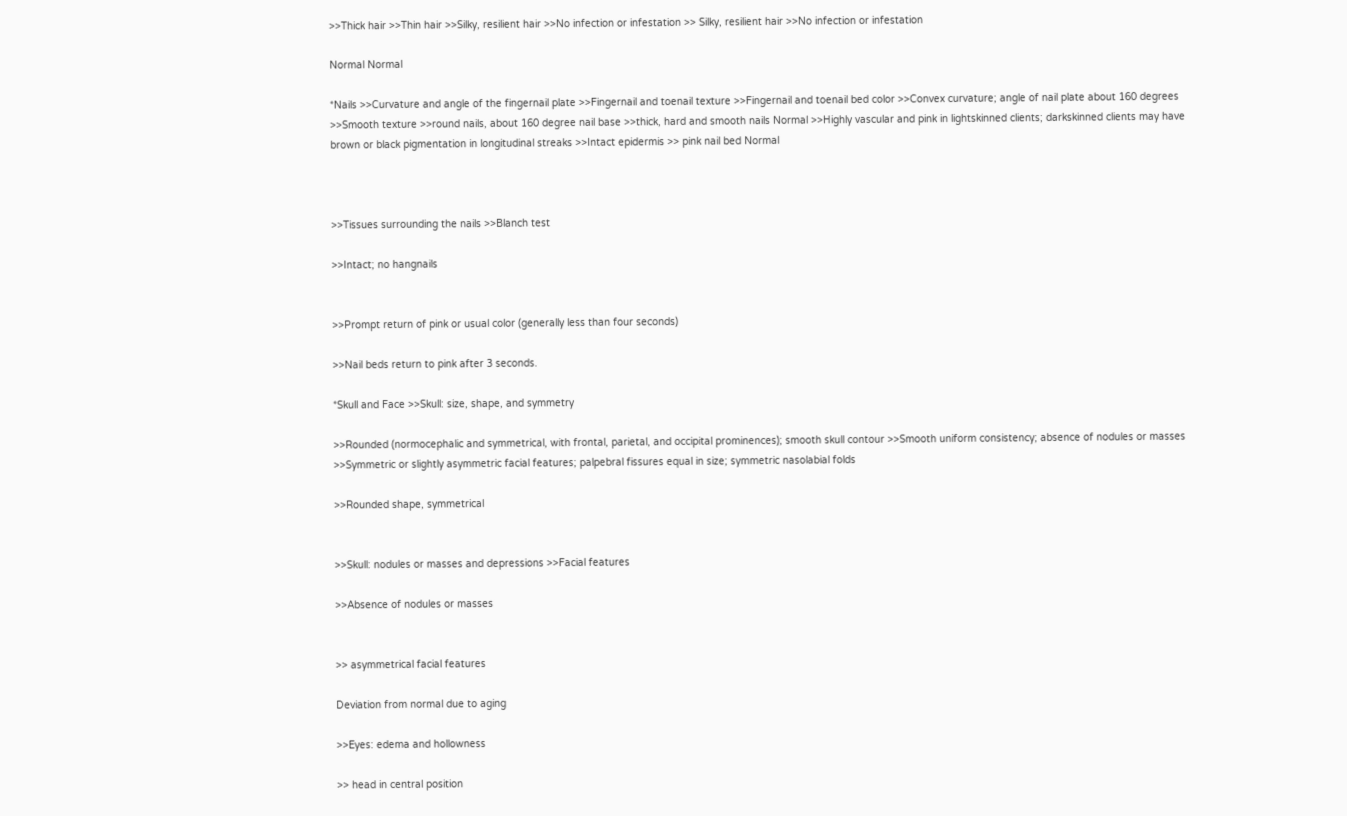>>Thick hair >>Thin hair >>Silky, resilient hair >>No infection or infestation >> Silky, resilient hair >>No infection or infestation

Normal Normal

*Nails >>Curvature and angle of the fingernail plate >>Fingernail and toenail texture >>Fingernail and toenail bed color >>Convex curvature; angle of nail plate about 160 degrees >>Smooth texture >>round nails, about 160 degree nail base >>thick, hard and smooth nails Normal >>Highly vascular and pink in lightskinned clients; darkskinned clients may have brown or black pigmentation in longitudinal streaks >>Intact epidermis >> pink nail bed Normal



>>Tissues surrounding the nails >>Blanch test

>>Intact; no hangnails


>>Prompt return of pink or usual color (generally less than four seconds)

>>Nail beds return to pink after 3 seconds.

*Skull and Face >>Skull: size, shape, and symmetry

>>Rounded (normocephalic and symmetrical, with frontal, parietal, and occipital prominences); smooth skull contour >>Smooth uniform consistency; absence of nodules or masses >>Symmetric or slightly asymmetric facial features; palpebral fissures equal in size; symmetric nasolabial folds

>>Rounded shape, symmetrical


>>Skull: nodules or masses and depressions >>Facial features

>>Absence of nodules or masses


>> asymmetrical facial features

Deviation from normal due to aging

>>Eyes: edema and hollowness

>> head in central position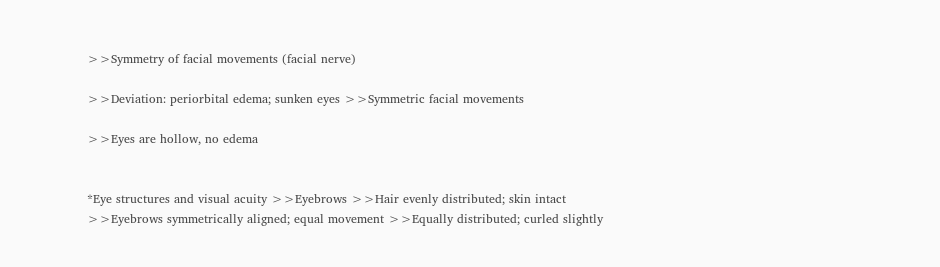>>Symmetry of facial movements (facial nerve)

>>Deviation: periorbital edema; sunken eyes >>Symmetric facial movements

>>Eyes are hollow, no edema


*Eye structures and visual acuity >>Eyebrows >>Hair evenly distributed; skin intact >>Eyebrows symmetrically aligned; equal movement >>Equally distributed; curled slightly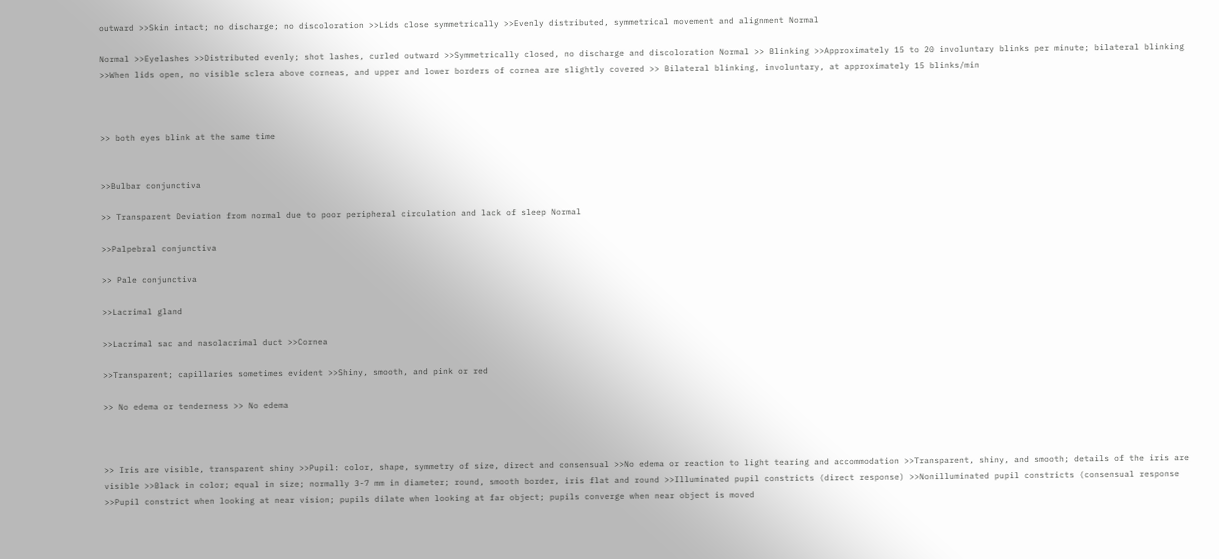outward >>Skin intact; no discharge; no discoloration >>Lids close symmetrically >>Evenly distributed, symmetrical movement and alignment Normal

Normal >>Eyelashes >>Distributed evenly; shot lashes, curled outward >>Symmetrically closed, no discharge and discoloration Normal >> Blinking >>Approximately 15 to 20 involuntary blinks per minute; bilateral blinking >>When lids open, no visible sclera above corneas, and upper and lower borders of cornea are slightly covered >> Bilateral blinking, involuntary, at approximately 15 blinks/min



>> both eyes blink at the same time


>>Bulbar conjunctiva

>> Transparent Deviation from normal due to poor peripheral circulation and lack of sleep Normal

>>Palpebral conjunctiva

>> Pale conjunctiva

>>Lacrimal gland

>>Lacrimal sac and nasolacrimal duct >>Cornea

>>Transparent; capillaries sometimes evident >>Shiny, smooth, and pink or red

>> No edema or tenderness >> No edema



>> Iris are visible, transparent shiny >>Pupil: color, shape, symmetry of size, direct and consensual >>No edema or reaction to light tearing and accommodation >>Transparent, shiny, and smooth; details of the iris are visible >>Black in color; equal in size; normally 3-7 mm in diameter; round, smooth border, iris flat and round >>Illuminated pupil constricts (direct response) >>Nonilluminated pupil constricts (consensual response >>Pupil constrict when looking at near vision; pupils dilate when looking at far object; pupils converge when near object is moved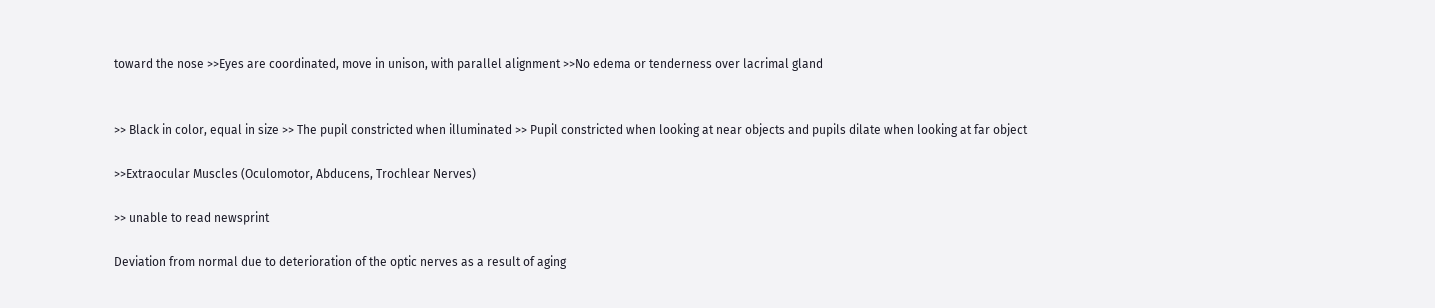toward the nose >>Eyes are coordinated, move in unison, with parallel alignment >>No edema or tenderness over lacrimal gland


>> Black in color, equal in size >> The pupil constricted when illuminated >> Pupil constricted when looking at near objects and pupils dilate when looking at far object

>>Extraocular Muscles (Oculomotor, Abducens, Trochlear Nerves)

>> unable to read newsprint

Deviation from normal due to deterioration of the optic nerves as a result of aging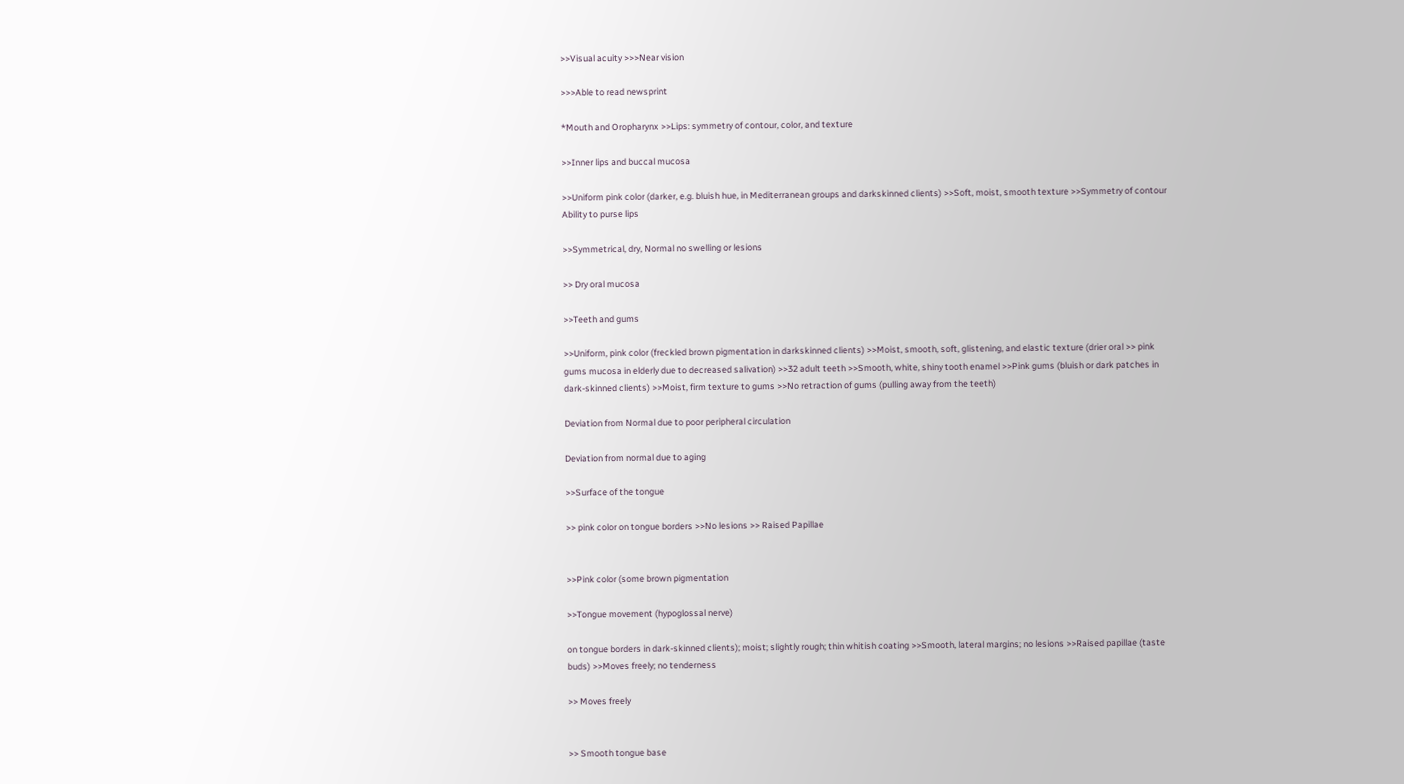>>Visual acuity >>>Near vision

>>>Able to read newsprint

*Mouth and Oropharynx >>Lips: symmetry of contour, color, and texture

>>Inner lips and buccal mucosa

>>Uniform pink color (darker, e.g. bluish hue, in Mediterranean groups and darkskinned clients) >>Soft, moist, smooth texture >>Symmetry of contour Ability to purse lips

>>Symmetrical, dry, Normal no swelling or lesions

>> Dry oral mucosa

>>Teeth and gums

>>Uniform, pink color (freckled brown pigmentation in darkskinned clients) >>Moist, smooth, soft, glistening, and elastic texture (drier oral >> pink gums mucosa in elderly due to decreased salivation) >>32 adult teeth >>Smooth, white, shiny tooth enamel >>Pink gums (bluish or dark patches in dark-skinned clients) >>Moist, firm texture to gums >>No retraction of gums (pulling away from the teeth)

Deviation from Normal due to poor peripheral circulation

Deviation from normal due to aging

>>Surface of the tongue

>> pink color on tongue borders >>No lesions >> Raised Papillae


>>Pink color (some brown pigmentation

>>Tongue movement (hypoglossal nerve)

on tongue borders in dark-skinned clients); moist; slightly rough; thin whitish coating >>Smooth, lateral margins; no lesions >>Raised papillae (taste buds) >>Moves freely; no tenderness

>> Moves freely


>> Smooth tongue base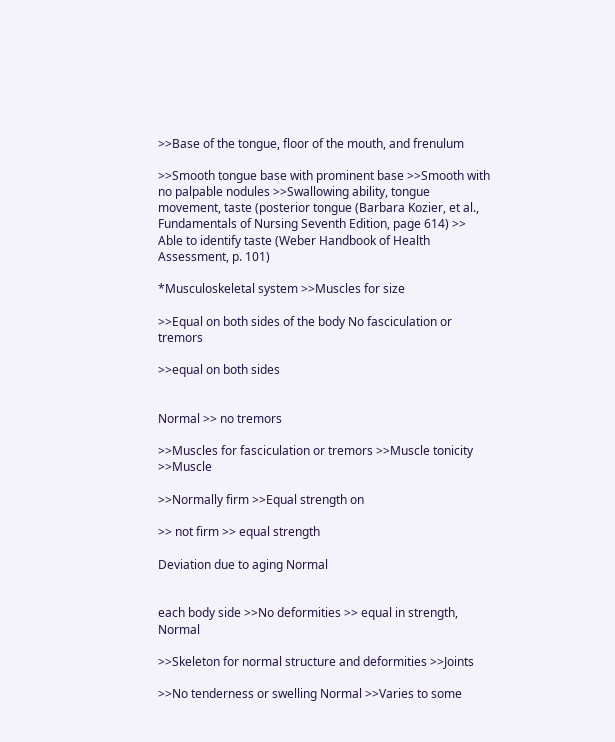>>Base of the tongue, floor of the mouth, and frenulum

>>Smooth tongue base with prominent base >>Smooth with no palpable nodules >>Swallowing ability, tongue movement, taste (posterior tongue (Barbara Kozier, et al., Fundamentals of Nursing Seventh Edition, page 614) >> Able to identify taste (Weber Handbook of Health Assessment, p. 101)

*Musculoskeletal system >>Muscles for size

>>Equal on both sides of the body No fasciculation or tremors

>>equal on both sides


Normal >> no tremors

>>Muscles for fasciculation or tremors >>Muscle tonicity >>Muscle

>>Normally firm >>Equal strength on

>> not firm >> equal strength

Deviation due to aging Normal


each body side >>No deformities >> equal in strength, Normal

>>Skeleton for normal structure and deformities >>Joints

>>No tenderness or swelling Normal >>Varies to some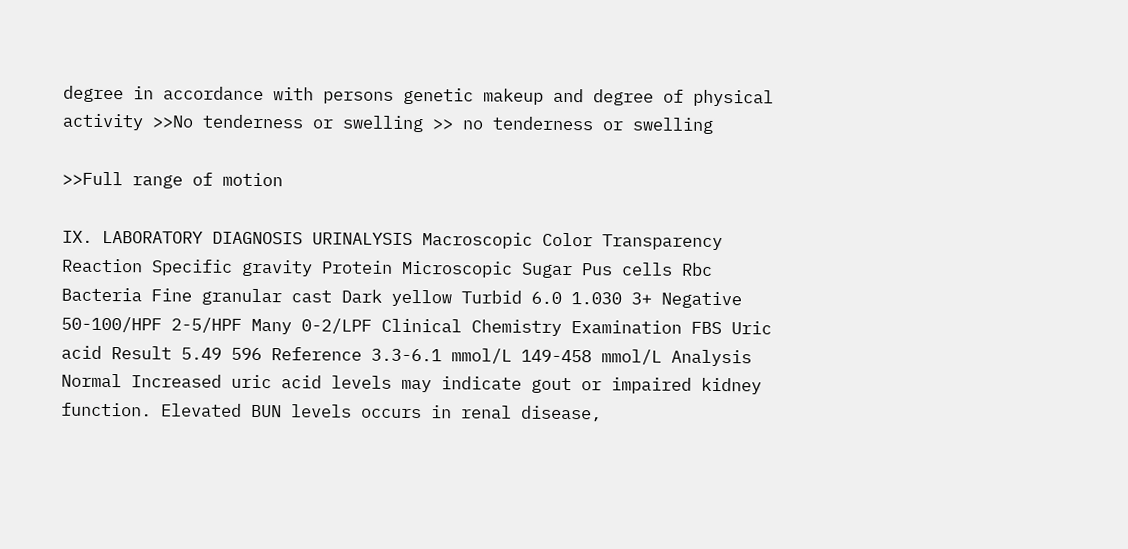degree in accordance with persons genetic makeup and degree of physical activity >>No tenderness or swelling >> no tenderness or swelling

>>Full range of motion

IX. LABORATORY DIAGNOSIS URINALYSIS Macroscopic Color Transparency Reaction Specific gravity Protein Microscopic Sugar Pus cells Rbc Bacteria Fine granular cast Dark yellow Turbid 6.0 1.030 3+ Negative 50-100/HPF 2-5/HPF Many 0-2/LPF Clinical Chemistry Examination FBS Uric acid Result 5.49 596 Reference 3.3-6.1 mmol/L 149-458 mmol/L Analysis Normal Increased uric acid levels may indicate gout or impaired kidney function. Elevated BUN levels occurs in renal disease,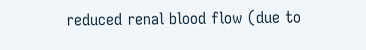reduced renal blood flow (due to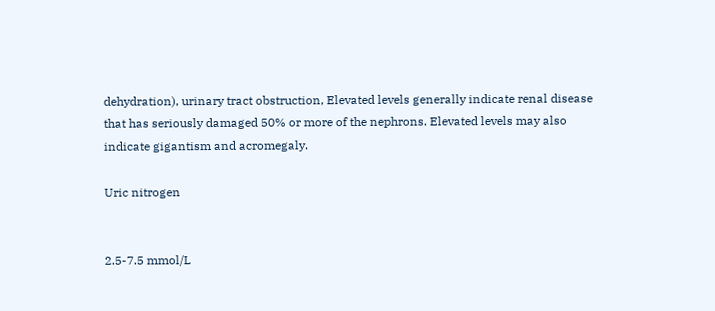dehydration), urinary tract obstruction, Elevated levels generally indicate renal disease that has seriously damaged 50% or more of the nephrons. Elevated levels may also indicate gigantism and acromegaly.

Uric nitrogen


2.5-7.5 mmol/L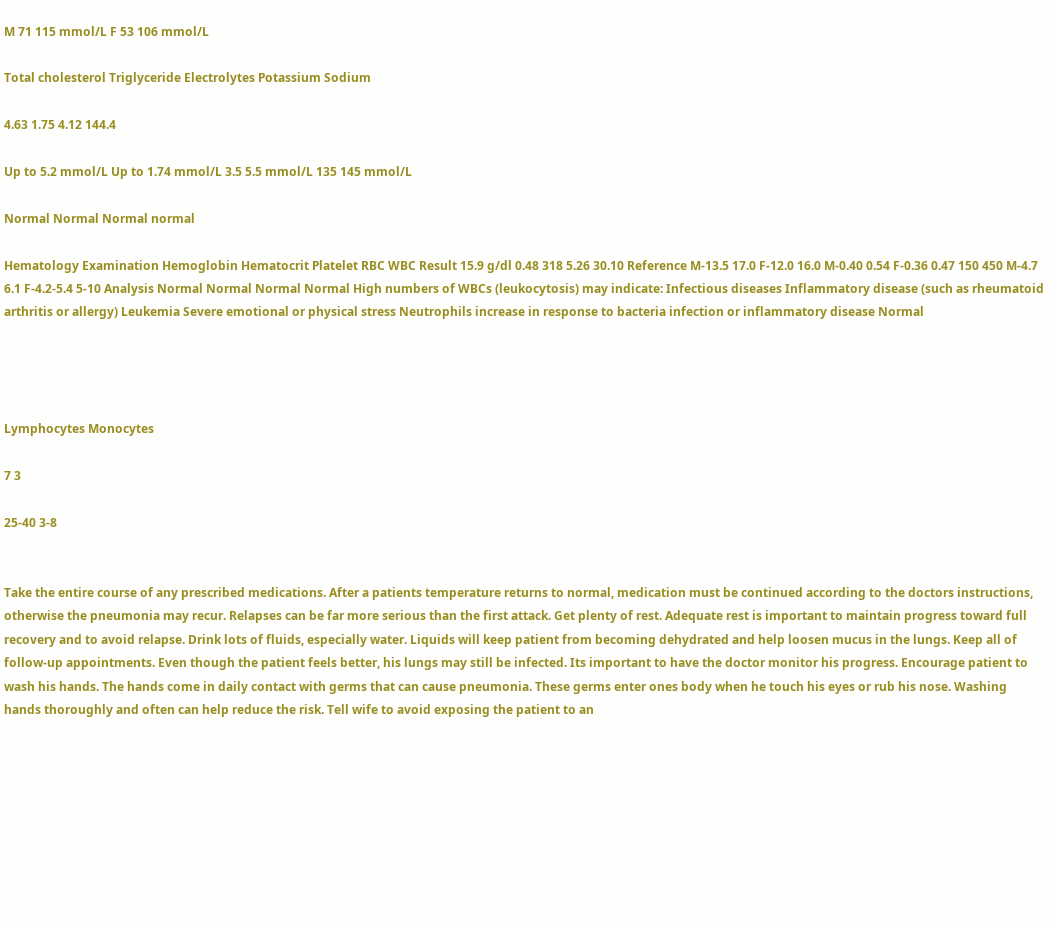M 71 115 mmol/L F 53 106 mmol/L

Total cholesterol Triglyceride Electrolytes Potassium Sodium

4.63 1.75 4.12 144.4

Up to 5.2 mmol/L Up to 1.74 mmol/L 3.5 5.5 mmol/L 135 145 mmol/L

Normal Normal Normal normal

Hematology Examination Hemoglobin Hematocrit Platelet RBC WBC Result 15.9 g/dl 0.48 318 5.26 30.10 Reference M-13.5 17.0 F-12.0 16.0 M-0.40 0.54 F-0.36 0.47 150 450 M-4.7 6.1 F-4.2-5.4 5-10 Analysis Normal Normal Normal Normal High numbers of WBCs (leukocytosis) may indicate: Infectious diseases Inflammatory disease (such as rheumatoid arthritis or allergy) Leukemia Severe emotional or physical stress Neutrophils increase in response to bacteria infection or inflammatory disease Normal




Lymphocytes Monocytes

7 3

25-40 3-8


Take the entire course of any prescribed medications. After a patients temperature returns to normal, medication must be continued according to the doctors instructions, otherwise the pneumonia may recur. Relapses can be far more serious than the first attack. Get plenty of rest. Adequate rest is important to maintain progress toward full recovery and to avoid relapse. Drink lots of fluids, especially water. Liquids will keep patient from becoming dehydrated and help loosen mucus in the lungs. Keep all of follow-up appointments. Even though the patient feels better, his lungs may still be infected. Its important to have the doctor monitor his progress. Encourage patient to wash his hands. The hands come in daily contact with germs that can cause pneumonia. These germs enter ones body when he touch his eyes or rub his nose. Washing hands thoroughly and often can help reduce the risk. Tell wife to avoid exposing the patient to an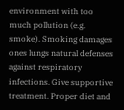environment with too much pollution (e.g. smoke). Smoking damages ones lungs natural defenses against respiratory infections. Give supportive treatment. Proper diet and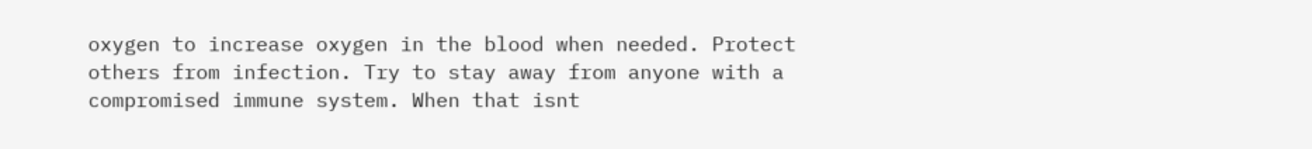oxygen to increase oxygen in the blood when needed. Protect others from infection. Try to stay away from anyone with a compromised immune system. When that isnt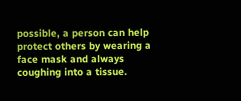possible, a person can help protect others by wearing a face mask and always coughing into a tissue.